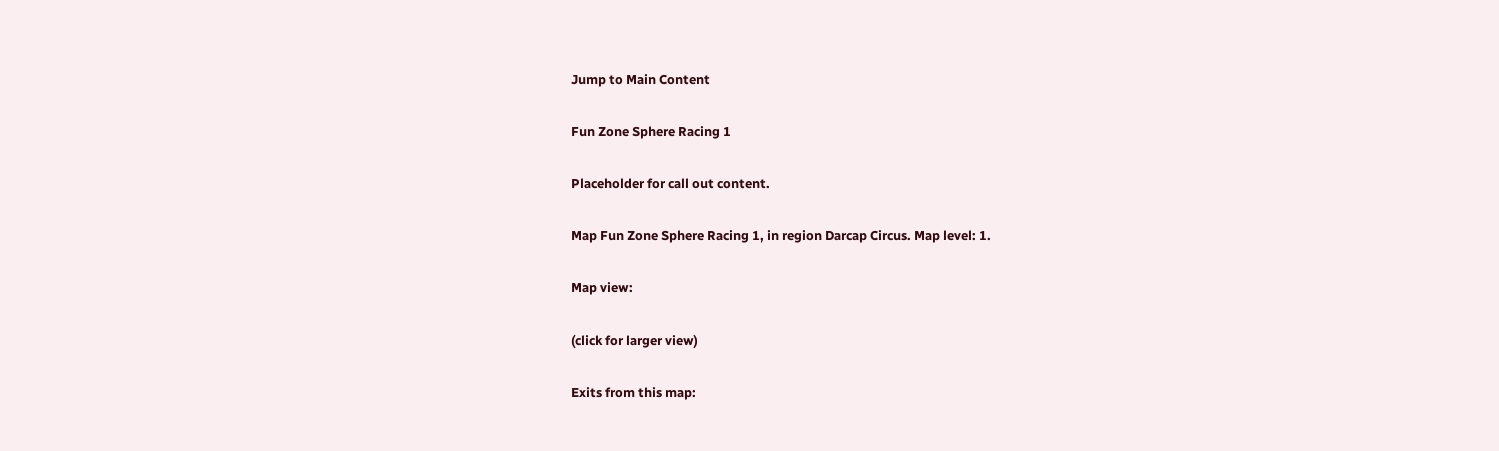Jump to Main Content

Fun Zone Sphere Racing 1

Placeholder for call out content.

Map Fun Zone Sphere Racing 1, in region Darcap Circus. Map level: 1.

Map view:

(click for larger view)

Exits from this map: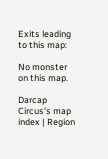Exits leading to this map:

No monster on this map.

Darcap Circus's map index | Region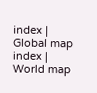index | Global map index | World map